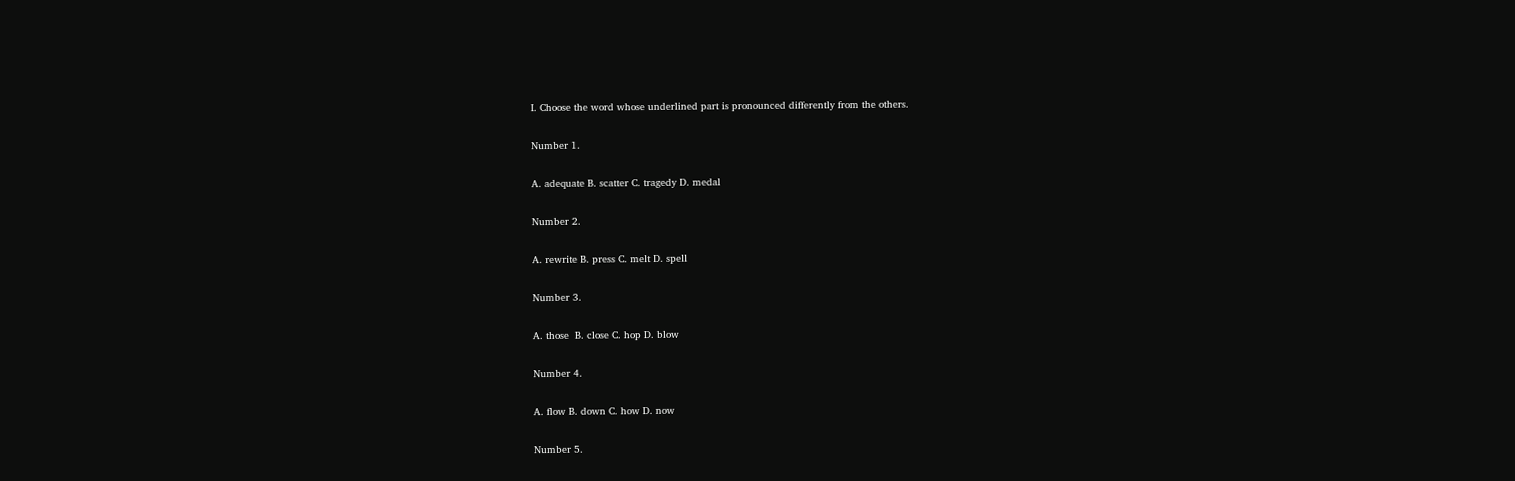I. Choose the word whose underlined part is pronounced differently from the others.

Number 1.

A. adequate B. scatter C. tragedy D. medal

Number 2.

A. rewrite B. press C. melt D. spell

Number 3.

A. those  B. close C. hop D. blow

Number 4.

A. flow B. down C. how D. now

Number 5.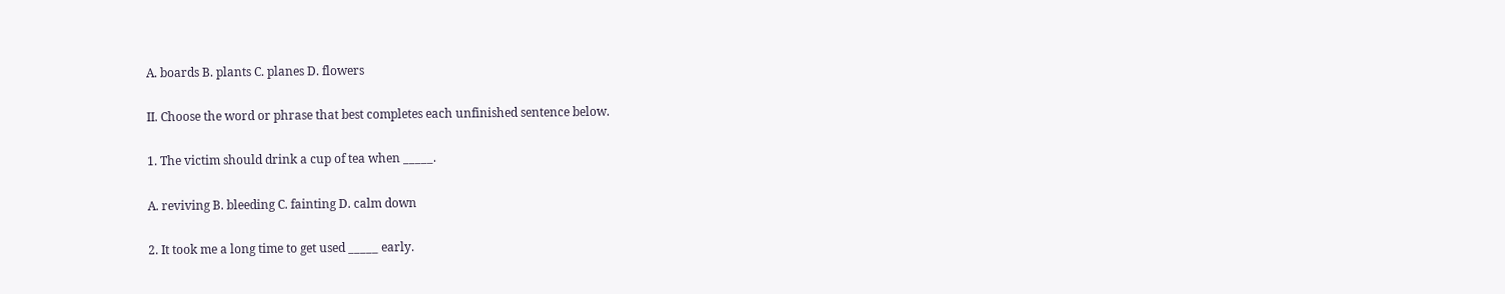A. boards B. plants C. planes D. flowers

II. Choose the word or phrase that best completes each unfinished sentence below.

1. The victim should drink a cup of tea when _____.

A. reviving B. bleeding C. fainting D. calm down

2. It took me a long time to get used _____ early.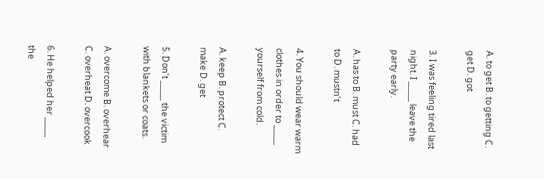A. to get B. to getting C. get D. got

3. I was feeling tired last night. I _____ leave the party early.

A. has to B. must C. had to D. mustn’t

4. You should wear warm clothes in order to _____ yourself from cold.

A. keep B. protect C. make D. get

5. Don’t _____ the victim with blankets or coats.

A. overcome B. overhear C. overheat D. overcook

6. He helped her _____ the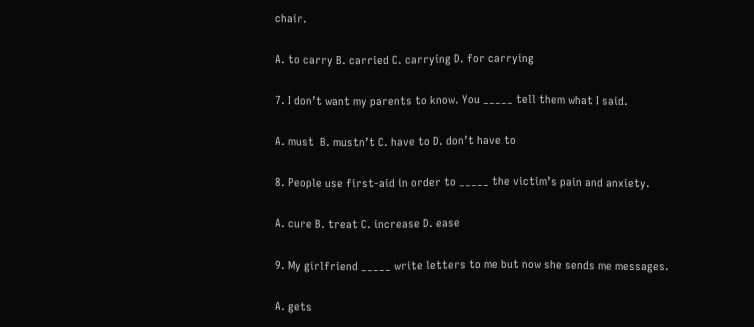chair.

A. to carry B. carried C. carrying D. for carrying

7. I don’t want my parents to know. You _____ tell them what I said.

A. must  B. mustn’t C. have to D. don’t have to

8. People use first-aid in order to _____ the victim’s pain and anxiety.

A. cure B. treat C. increase D. ease

9. My girlfriend _____ write letters to me but now she sends me messages.

A. gets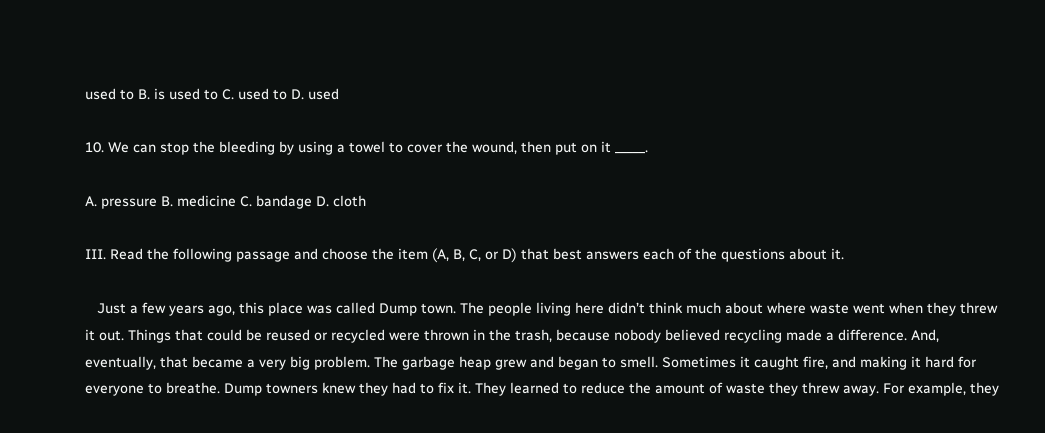used to B. is used to C. used to D. used

10. We can stop the bleeding by using a towel to cover the wound, then put on it _____.

A. pressure B. medicine C. bandage D. cloth

III. Read the following passage and choose the item (A, B, C, or D) that best answers each of the questions about it.

   Just a few years ago, this place was called Dump town. The people living here didn’t think much about where waste went when they threw it out. Things that could be reused or recycled were thrown in the trash, because nobody believed recycling made a difference. And, eventually, that became a very big problem. The garbage heap grew and began to smell. Sometimes it caught fire, and making it hard for everyone to breathe. Dump towners knew they had to fix it. They learned to reduce the amount of waste they threw away. For example, they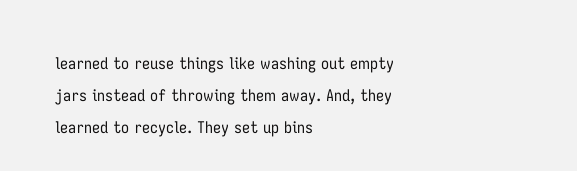learned to reuse things like washing out empty jars instead of throwing them away. And, they learned to recycle. They set up bins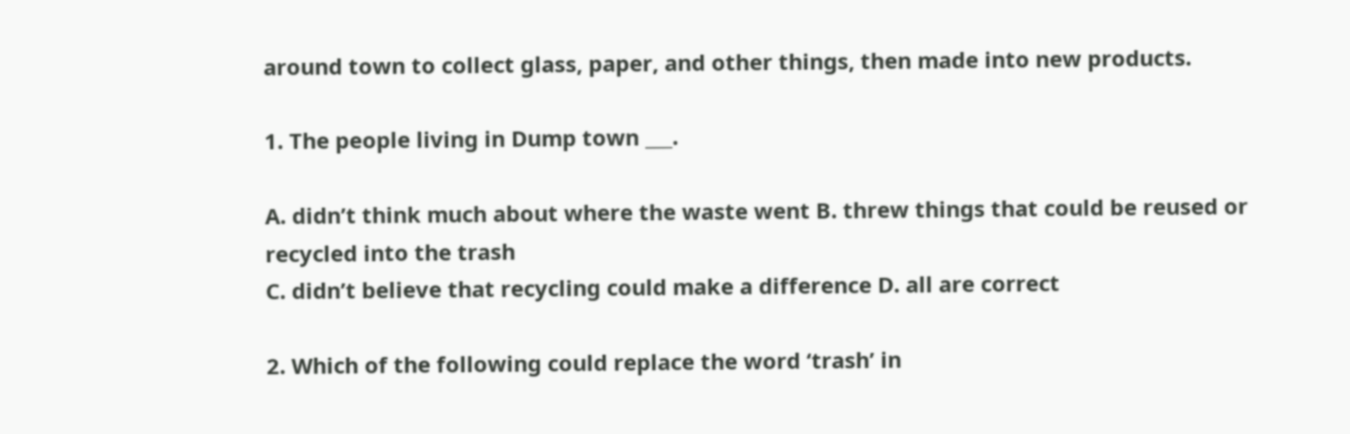around town to collect glass, paper, and other things, then made into new products.

1. The people living in Dump town ___.

A. didn’t think much about where the waste went B. threw things that could be reused or recycled into the trash
C. didn’t believe that recycling could make a difference D. all are correct

2. Which of the following could replace the word ‘trash’ in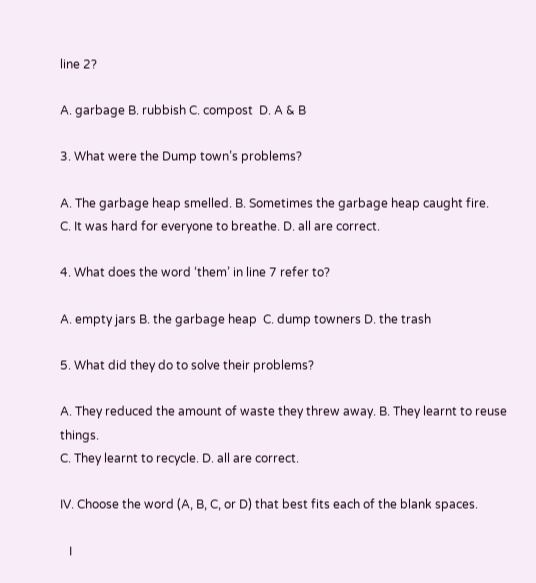line 2?

A. garbage B. rubbish C. compost  D. A & B

3. What were the Dump town’s problems?

A. The garbage heap smelled. B. Sometimes the garbage heap caught fire.
C. It was hard for everyone to breathe. D. all are correct.

4. What does the word ‘them’ in line 7 refer to?

A. empty jars B. the garbage heap  C. dump towners D. the trash

5. What did they do to solve their problems?

A. They reduced the amount of waste they threw away. B. They learnt to reuse things.
C. They learnt to recycle. D. all are correct.

IV. Choose the word (A, B, C, or D) that best fits each of the blank spaces.

   I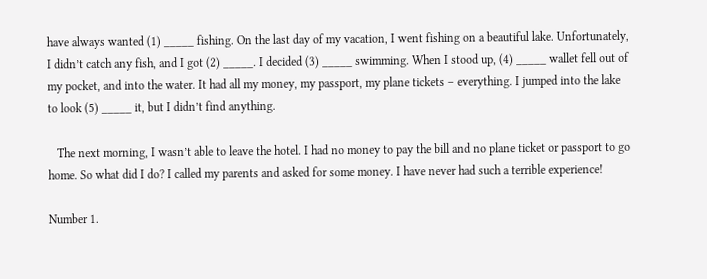have always wanted (1) _____ fishing. On the last day of my vacation, I went fishing on a beautiful lake. Unfortunately, I didn’t catch any fish, and I got (2) _____. I decided (3) _____ swimming. When I stood up, (4) _____ wallet fell out of my pocket, and into the water. It had all my money, my passport, my plane tickets – everything. I jumped into the lake to look (5) _____ it, but I didn’t find anything.

   The next morning, I wasn’t able to leave the hotel. I had no money to pay the bill and no plane ticket or passport to go home. So what did I do? I called my parents and asked for some money. I have never had such a terrible experience!

Number 1.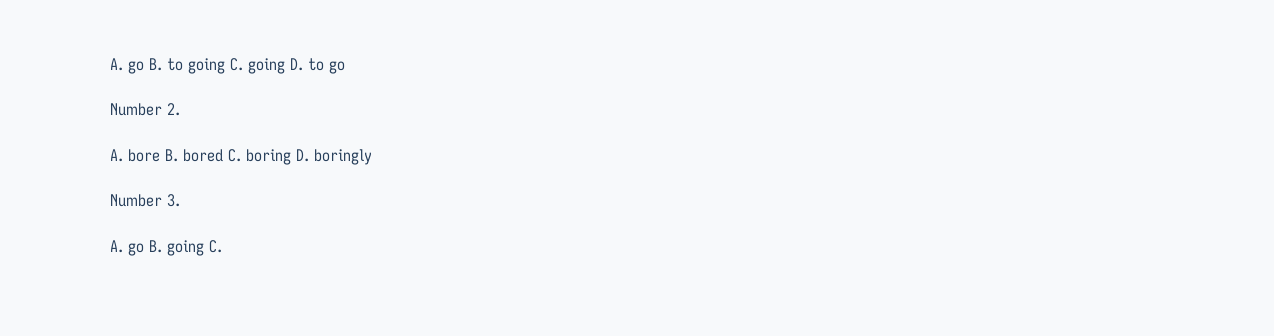A. go B. to going C. going D. to go

Number 2.

A. bore B. bored C. boring D. boringly

Number 3.

A. go B. going C.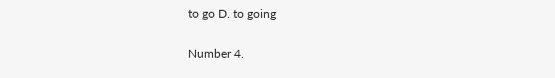to go D. to going

Number 4.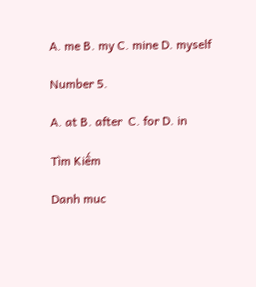A. me B. my C. mine D. myself

Number 5.

A. at B. after  C. for D. in

Tìm Kiếm

Danh muc